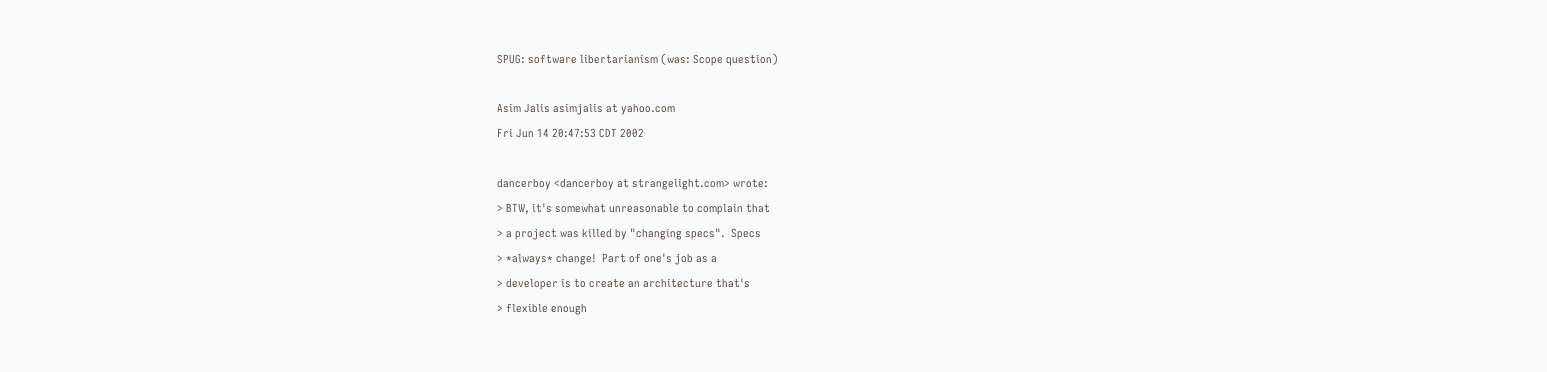SPUG: software libertarianism (was: Scope question)

Asim Jalis asimjalis at yahoo.com
Fri Jun 14 20:47:53 CDT 2002

dancerboy <dancerboy at strangelight.com> wrote:
> BTW, it's somewhat unreasonable to complain that
> a project was killed by "changing specs".  Specs
> *always* change!  Part of one's job as a
> developer is to create an architecture that's
> flexible enough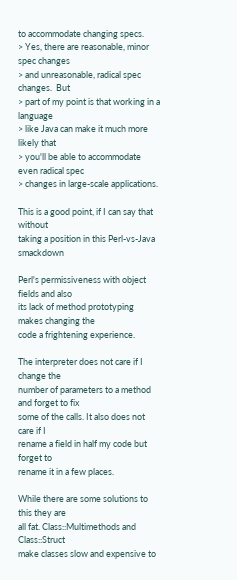to accommodate changing specs.
> Yes, there are reasonable, minor spec changes
> and unreasonable, radical spec changes.  But
> part of my point is that working in a language
> like Java can make it much more likely that
> you'll be able to accommodate even radical spec
> changes in large-scale applications.

This is a good point, if I can say that without
taking a position in this Perl-vs-Java smackdown

Perl's permissiveness with object fields and also
its lack of method prototyping makes changing the
code a frightening experience.

The interpreter does not care if I change the
number of parameters to a method and forget to fix
some of the calls. It also does not care if I
rename a field in half my code but forget to
rename it in a few places.

While there are some solutions to this they are
all fat. Class::Multimethods and Class::Struct
make classes slow and expensive to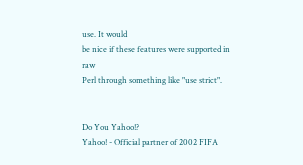use. It would
be nice if these features were supported in raw
Perl through something like "use strict".


Do You Yahoo!?
Yahoo! - Official partner of 2002 FIFA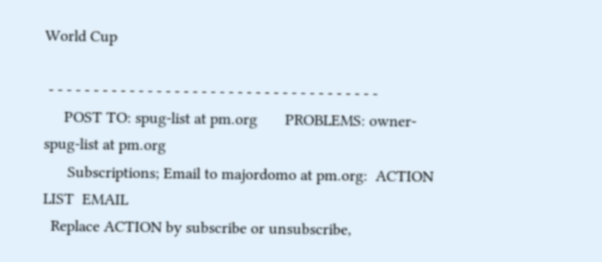World Cup

 - - - - - - - - - - - - - - - - - - - - - - - - - - - - - - - - - - - - -
     POST TO: spug-list at pm.org       PROBLEMS: owner-spug-list at pm.org
      Subscriptions; Email to majordomo at pm.org:  ACTION  LIST  EMAIL
  Replace ACTION by subscribe or unsubscribe,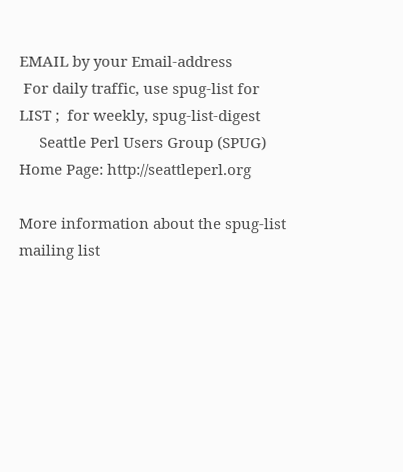EMAIL by your Email-address
 For daily traffic, use spug-list for LIST ;  for weekly, spug-list-digest
     Seattle Perl Users Group (SPUG) Home Page: http://seattleperl.org

More information about the spug-list mailing list